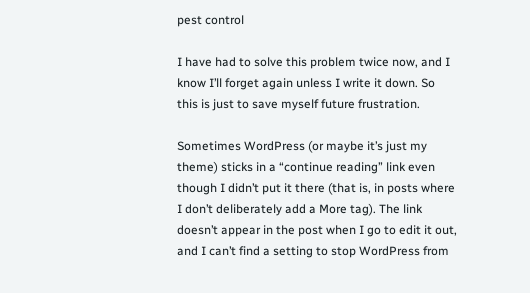pest control

I have had to solve this problem twice now, and I know I’ll forget again unless I write it down. So this is just to save myself future frustration.

Sometimes WordPress (or maybe it’s just my theme) sticks in a “continue reading” link even though I didn’t put it there (that is, in posts where I don’t deliberately add a More tag). The link doesn’t appear in the post when I go to edit it out, and I can’t find a setting to stop WordPress from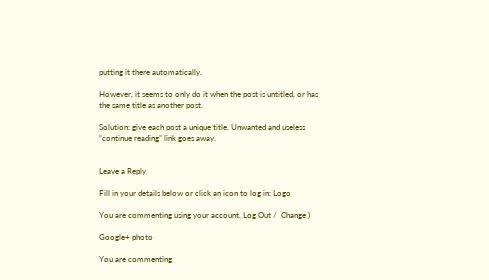putting it there automatically.

However, it seems to only do it when the post is untitled, or has the same title as another post.

Solution: give each post a unique title. Unwanted and useless “continue reading” link goes away.


Leave a Reply

Fill in your details below or click an icon to log in: Logo

You are commenting using your account. Log Out /  Change )

Google+ photo

You are commenting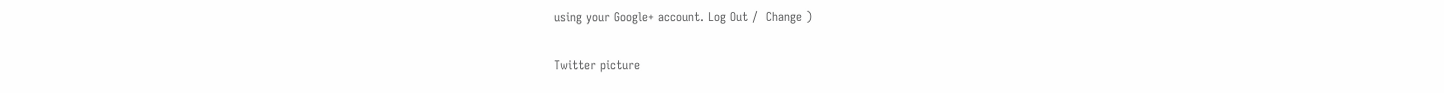using your Google+ account. Log Out /  Change )

Twitter picture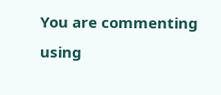You are commenting using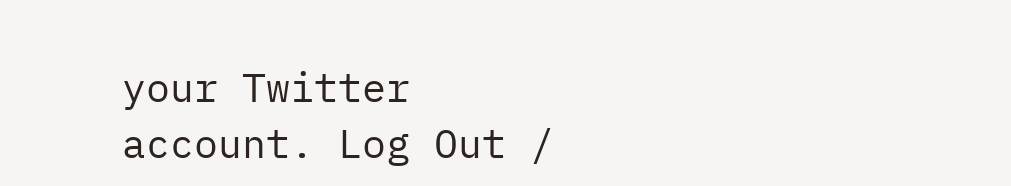your Twitter account. Log Out /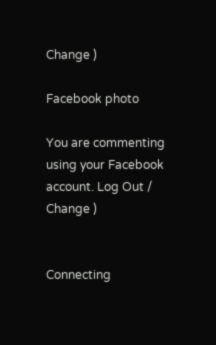Change )

Facebook photo

You are commenting using your Facebook account. Log Out /  Change )


Connecting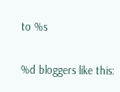to %s

%d bloggers like this: